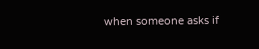when someone asks if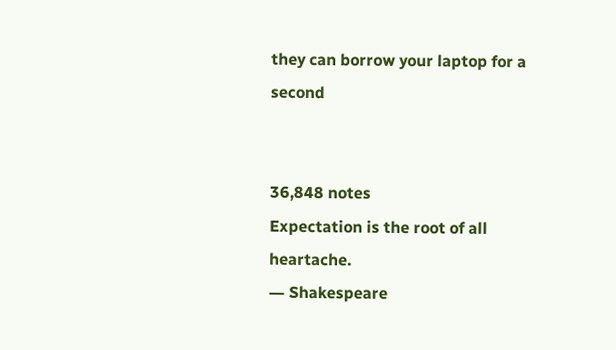they can borrow your laptop for a second


36,848 notes
Expectation is the root of all heartache.
― Shakespeare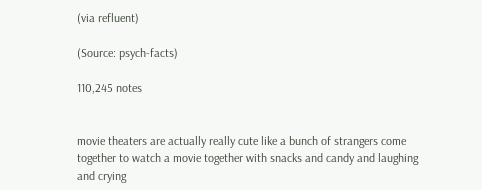(via refluent)

(Source: psych-facts)

110,245 notes


movie theaters are actually really cute like a bunch of strangers come together to watch a movie together with snacks and candy and laughing and crying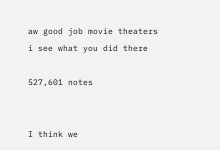aw good job movie theaters i see what you did there

527,601 notes


I think we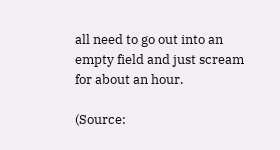all need to go out into an empty field and just scream for about an hour.

(Source: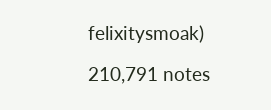felixitysmoak)

210,791 notes